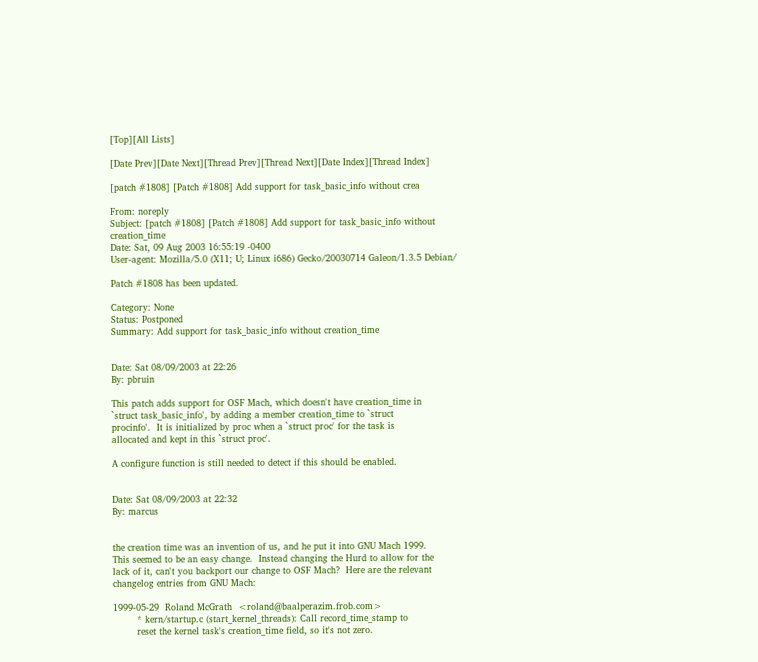[Top][All Lists]

[Date Prev][Date Next][Thread Prev][Thread Next][Date Index][Thread Index]

[patch #1808] [Patch #1808] Add support for task_basic_info without crea

From: noreply
Subject: [patch #1808] [Patch #1808] Add support for task_basic_info without creation_time
Date: Sat, 09 Aug 2003 16:55:19 -0400
User-agent: Mozilla/5.0 (X11; U; Linux i686) Gecko/20030714 Galeon/1.3.5 Debian/

Patch #1808 has been updated.

Category: None
Status: Postponed
Summary: Add support for task_basic_info without creation_time


Date: Sat 08/09/2003 at 22:26
By: pbruin

This patch adds support for OSF Mach, which doesn't have creation_time in
`struct task_basic_info', by adding a member creation_time to `struct
procinfo'.  It is initialized by proc when a `struct proc' for the task is
allocated and kept in this `struct proc'.

A configure function is still needed to detect if this should be enabled.


Date: Sat 08/09/2003 at 22:32
By: marcus


the creation time was an invention of us, and he put it into GNU Mach 1999.
This seemed to be an easy change.  Instead changing the Hurd to allow for the
lack of it, can't you backport our change to OSF Mach?  Here are the relevant
changelog entries from GNU Mach:

1999-05-29  Roland McGrath  <roland@baalperazim.frob.com>
        * kern/startup.c (start_kernel_threads): Call record_time_stamp to
        reset the kernel task's creation_time field, so it's not zero.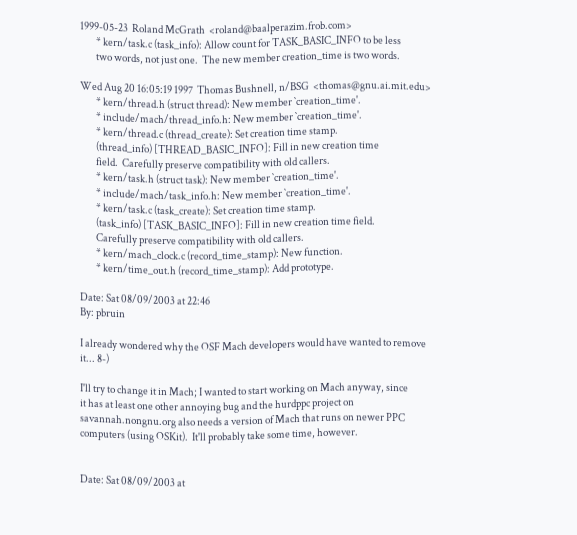1999-05-23  Roland McGrath  <roland@baalperazim.frob.com>
        * kern/task.c (task_info): Allow count for TASK_BASIC_INFO to be less
        two words, not just one.  The new member creation_time is two words.

Wed Aug 20 16:05:19 1997  Thomas Bushnell, n/BSG  <thomas@gnu.ai.mit.edu>
        * kern/thread.h (struct thread): New member `creation_time'.
        * include/mach/thread_info.h: New member `creation_time'.
        * kern/thread.c (thread_create): Set creation time stamp.
        (thread_info) [THREAD_BASIC_INFO]: Fill in new creation time
        field.  Carefully preserve compatibility with old callers.
        * kern/task.h (struct task): New member `creation_time'.
        * include/mach/task_info.h: New member `creation_time'.
        * kern/task.c (task_create): Set creation time stamp.
        (task_info) [TASK_BASIC_INFO]: Fill in new creation time field.
        Carefully preserve compatibility with old callers.
        * kern/mach_clock.c (record_time_stamp): New function.
        * kern/time_out.h (record_time_stamp): Add prototype.

Date: Sat 08/09/2003 at 22:46
By: pbruin

I already wondered why the OSF Mach developers would have wanted to remove
it... 8-)

I'll try to change it in Mach; I wanted to start working on Mach anyway, since
it has at least one other annoying bug and the hurdppc project on
savannah.nongnu.org also needs a version of Mach that runs on newer PPC
computers (using OSKit).  It'll probably take some time, however.


Date: Sat 08/09/2003 at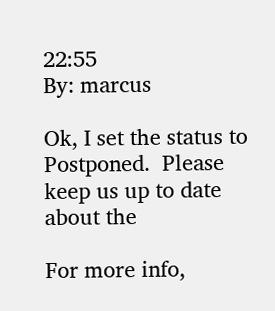22:55
By: marcus

Ok, I set the status to Postponed.  Please keep us up to date about the

For more info,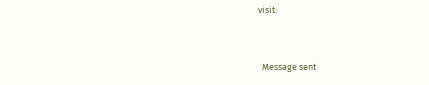visit:


  Message sent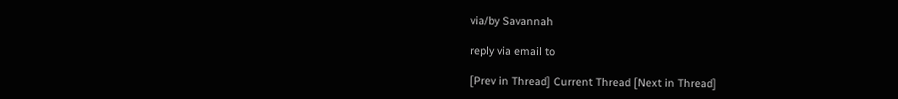via/by Savannah

reply via email to

[Prev in Thread] Current Thread [Next in Thread]